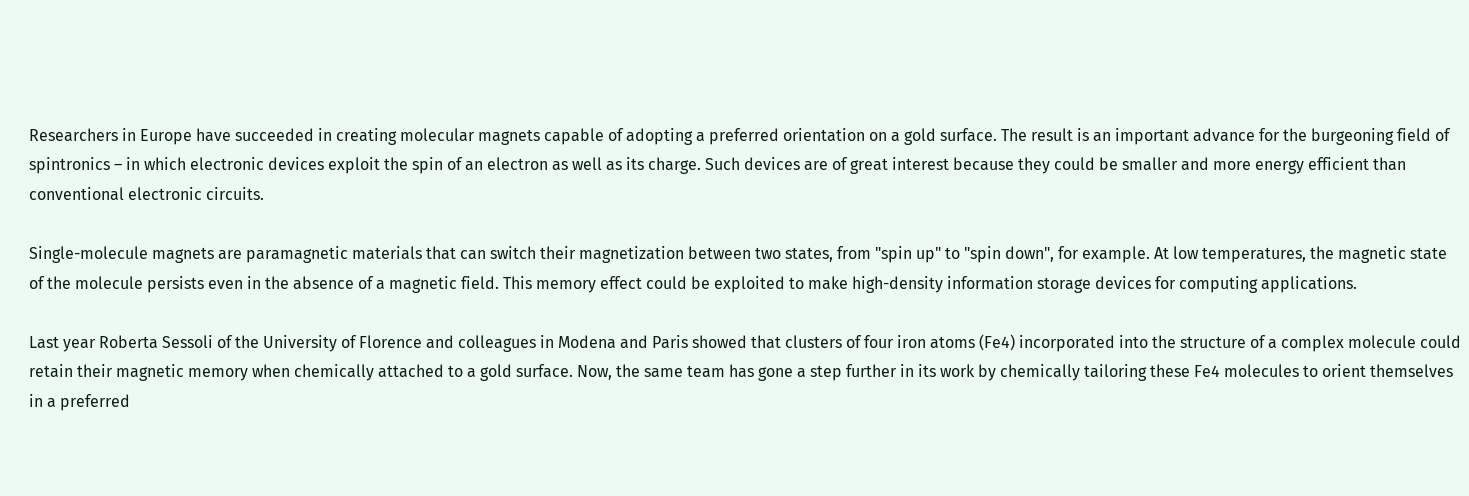Researchers in Europe have succeeded in creating molecular magnets capable of adopting a preferred orientation on a gold surface. The result is an important advance for the burgeoning field of spintronics – in which electronic devices exploit the spin of an electron as well as its charge. Such devices are of great interest because they could be smaller and more energy efficient than conventional electronic circuits.

Single-molecule magnets are paramagnetic materials that can switch their magnetization between two states, from "spin up" to "spin down", for example. At low temperatures, the magnetic state of the molecule persists even in the absence of a magnetic field. This memory effect could be exploited to make high-density information storage devices for computing applications.

Last year Roberta Sessoli of the University of Florence and colleagues in Modena and Paris showed that clusters of four iron atoms (Fe4) incorporated into the structure of a complex molecule could retain their magnetic memory when chemically attached to a gold surface. Now, the same team has gone a step further in its work by chemically tailoring these Fe4 molecules to orient themselves in a preferred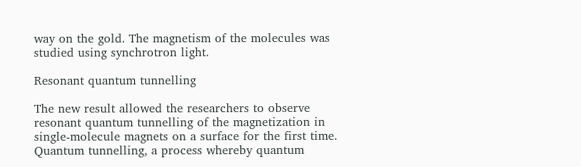way on the gold. The magnetism of the molecules was studied using synchrotron light.

Resonant quantum tunnelling

The new result allowed the researchers to observe resonant quantum tunnelling of the magnetization in single-molecule magnets on a surface for the first time. Quantum tunnelling, a process whereby quantum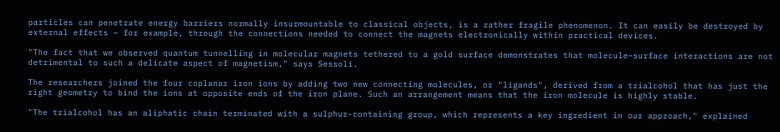particles can penetrate energy barriers normally insurmountable to classical objects, is a rather fragile phenomenon. It can easily be destroyed by external effects – for example, through the connections needed to connect the magnets electronically within practical devices.

"The fact that we observed quantum tunnelling in molecular magnets tethered to a gold surface demonstrates that molecule–surface interactions are not detrimental to such a delicate aspect of magnetism," says Sessoli.

The researchers joined the four coplanar iron ions by adding two new connecting molecules, or "ligands", derived from a trialcohol that has just the right geometry to bind the ions at opposite ends of the iron plane. Such an arrangement means that the iron molecule is highly stable.

"The trialcohol has an aliphatic chain terminated with a sulphur-containing group, which represents a key ingredient in our approach," explained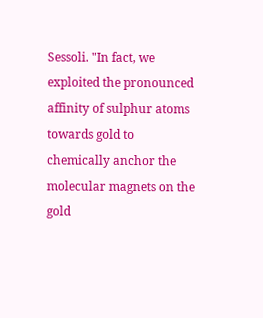Sessoli. "In fact, we exploited the pronounced affinity of sulphur atoms towards gold to chemically anchor the molecular magnets on the gold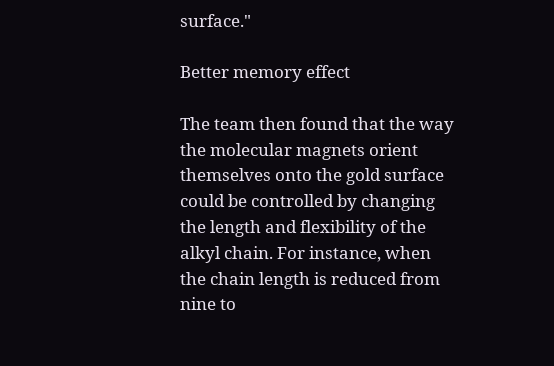surface."

Better memory effect

The team then found that the way the molecular magnets orient themselves onto the gold surface could be controlled by changing the length and flexibility of the alkyl chain. For instance, when the chain length is reduced from nine to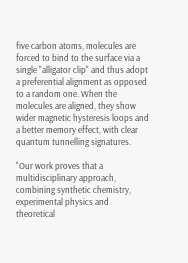five carbon atoms, molecules are forced to bind to the surface via a single "alligator clip" and thus adopt a preferential alignment as opposed to a random one. When the molecules are aligned, they show wider magnetic hysteresis loops and a better memory effect, with clear quantum tunnelling signatures.

"Our work proves that a multidisciplinary approach, combining synthetic chemistry, experimental physics and theoretical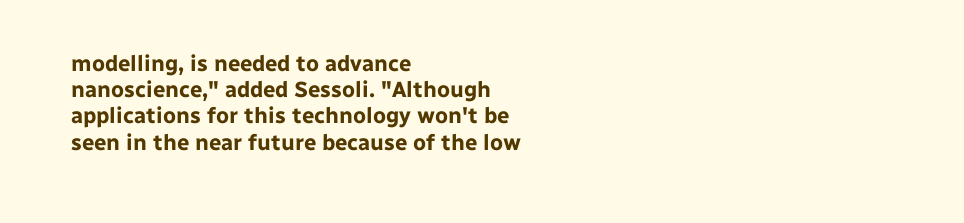modelling, is needed to advance nanoscience," added Sessoli. "Although applications for this technology won't be seen in the near future because of the low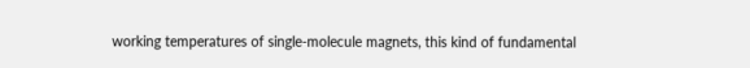working temperatures of single-molecule magnets, this kind of fundamental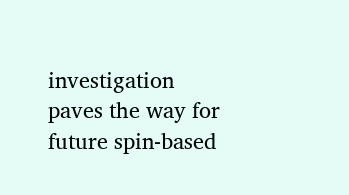investigation paves the way for future spin-based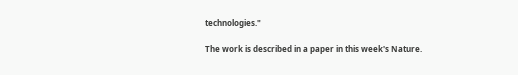technologies."

The work is described in a paper in this week's Nature.